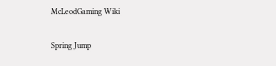McLeodGaming Wiki

Spring Jump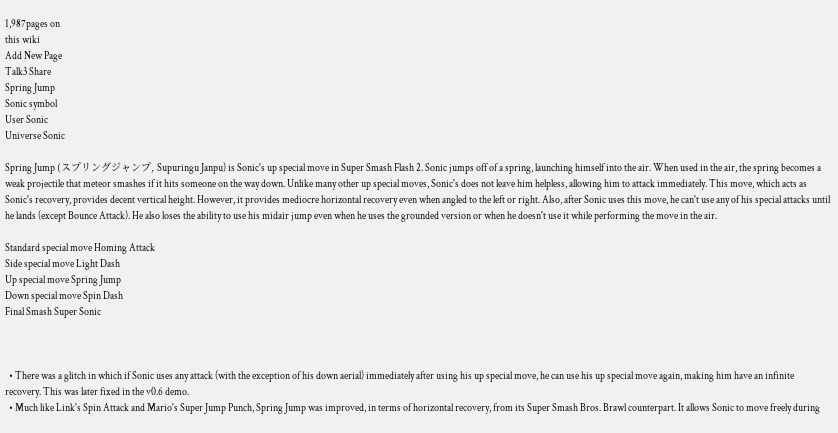1,987pages on
this wiki
Add New Page
Talk3 Share
Spring Jump
Sonic symbol
User Sonic
Universe Sonic

Spring Jump (スプリングジャンプ, Supuringu Janpu) is Sonic's up special move in Super Smash Flash 2. Sonic jumps off of a spring, launching himself into the air. When used in the air, the spring becomes a weak projectile that meteor smashes if it hits someone on the way down. Unlike many other up special moves, Sonic's does not leave him helpless, allowing him to attack immediately. This move, which acts as Sonic's recovery, provides decent vertical height. However, it provides mediocre horizontal recovery even when angled to the left or right. Also, after Sonic uses this move, he can't use any of his special attacks until he lands (except Bounce Attack). He also loses the ability to use his midair jump even when he uses the grounded version or when he doesn't use it while performing the move in the air.

Standard special move Homing Attack
Side special move Light Dash
Up special move Spring Jump
Down special move Spin Dash
Final Smash Super Sonic



  • There was a glitch in which if Sonic uses any attack (with the exception of his down aerial) immediately after using his up special move, he can use his up special move again, making him have an infinite recovery. This was later fixed in the v0.6 demo.
  • Much like Link's Spin Attack and Mario's Super Jump Punch, Spring Jump was improved, in terms of horizontal recovery, from its Super Smash Bros. Brawl counterpart. It allows Sonic to move freely during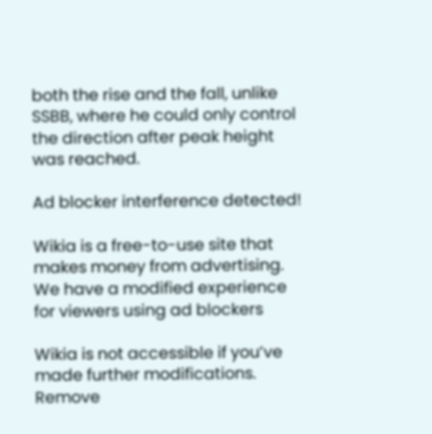both the rise and the fall, unlike SSBB, where he could only control the direction after peak height was reached.

Ad blocker interference detected!

Wikia is a free-to-use site that makes money from advertising. We have a modified experience for viewers using ad blockers

Wikia is not accessible if you’ve made further modifications. Remove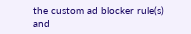the custom ad blocker rule(s) and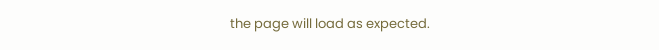the page will load as expected.